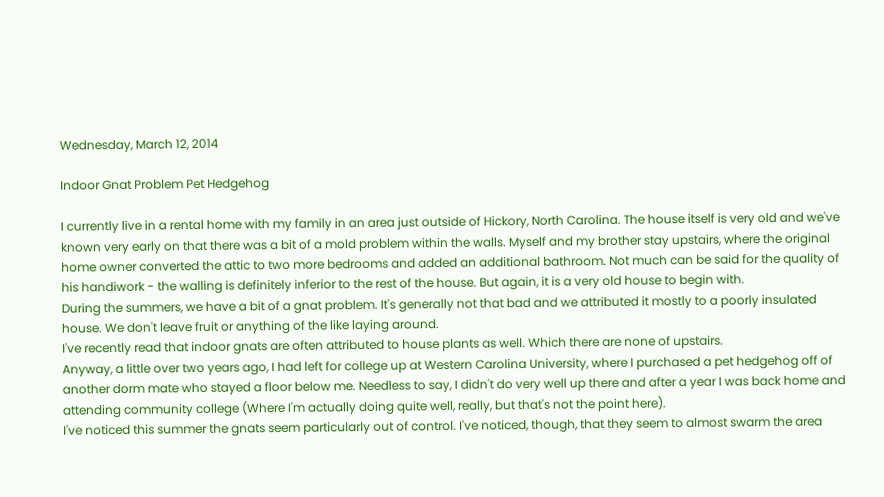Wednesday, March 12, 2014

Indoor Gnat Problem Pet Hedgehog

I currently live in a rental home with my family in an area just outside of Hickory, North Carolina. The house itself is very old and we've known very early on that there was a bit of a mold problem within the walls. Myself and my brother stay upstairs, where the original home owner converted the attic to two more bedrooms and added an additional bathroom. Not much can be said for the quality of his handiwork - the walling is definitely inferior to the rest of the house. But again, it is a very old house to begin with.
During the summers, we have a bit of a gnat problem. It's generally not that bad and we attributed it mostly to a poorly insulated house. We don't leave fruit or anything of the like laying around.
I've recently read that indoor gnats are often attributed to house plants as well. Which there are none of upstairs.
Anyway, a little over two years ago, I had left for college up at Western Carolina University, where I purchased a pet hedgehog off of another dorm mate who stayed a floor below me. Needless to say, I didn't do very well up there and after a year I was back home and attending community college (Where I'm actually doing quite well, really, but that's not the point here).
I've noticed this summer the gnats seem particularly out of control. I've noticed, though, that they seem to almost swarm the area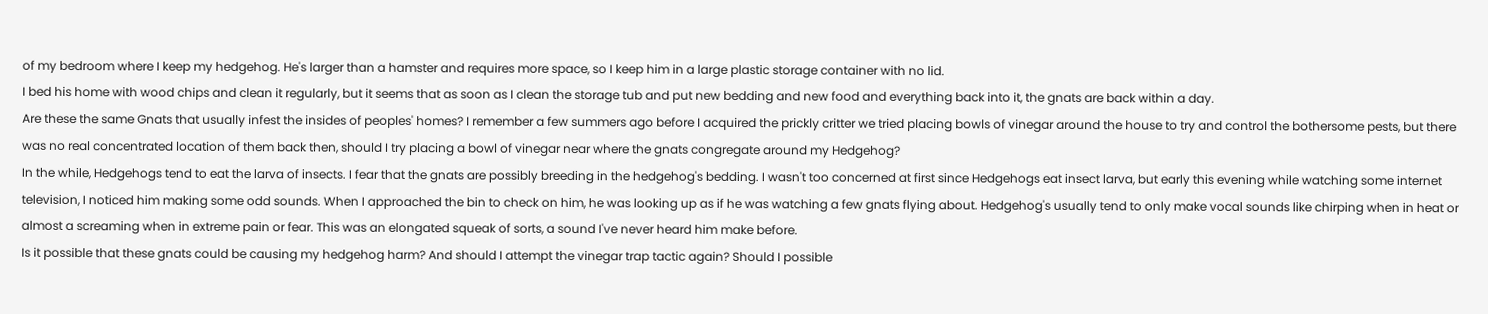of my bedroom where I keep my hedgehog. He's larger than a hamster and requires more space, so I keep him in a large plastic storage container with no lid.
I bed his home with wood chips and clean it regularly, but it seems that as soon as I clean the storage tub and put new bedding and new food and everything back into it, the gnats are back within a day.
Are these the same Gnats that usually infest the insides of peoples' homes? I remember a few summers ago before I acquired the prickly critter we tried placing bowls of vinegar around the house to try and control the bothersome pests, but there was no real concentrated location of them back then, should I try placing a bowl of vinegar near where the gnats congregate around my Hedgehog?
In the while, Hedgehogs tend to eat the larva of insects. I fear that the gnats are possibly breeding in the hedgehog's bedding. I wasn't too concerned at first since Hedgehogs eat insect larva, but early this evening while watching some internet television, I noticed him making some odd sounds. When I approached the bin to check on him, he was looking up as if he was watching a few gnats flying about. Hedgehog's usually tend to only make vocal sounds like chirping when in heat or almost a screaming when in extreme pain or fear. This was an elongated squeak of sorts, a sound I've never heard him make before.
Is it possible that these gnats could be causing my hedgehog harm? And should I attempt the vinegar trap tactic again? Should I possible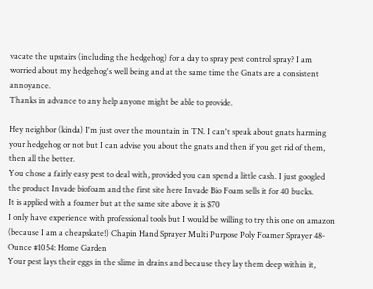vacate the upstairs (including the hedgehog) for a day to spray pest control spray? I am worried about my hedgehog's well being and at the same time the Gnats are a consistent annoyance.
Thanks in advance to any help anyone might be able to provide.

Hey neighbor (kinda) I'm just over the mountain in TN. I can't speak about gnats harming your hedgehog or not but I can advise you about the gnats and then if you get rid of them, then all the better.
You chose a fairly easy pest to deal with, provided you can spend a little cash. I just googled the product Invade biofoam and the first site here Invade Bio Foam sells it for 40 bucks.
It is applied with a foamer but at the same site above it is $70
I only have experience with professional tools but I would be willing to try this one on amazon (because I am a cheapskate!) Chapin Hand Sprayer Multi Purpose Poly Foamer Sprayer 48-Ounce #1054: Home Garden
Your pest lays their eggs in the slime in drains and because they lay them deep within it,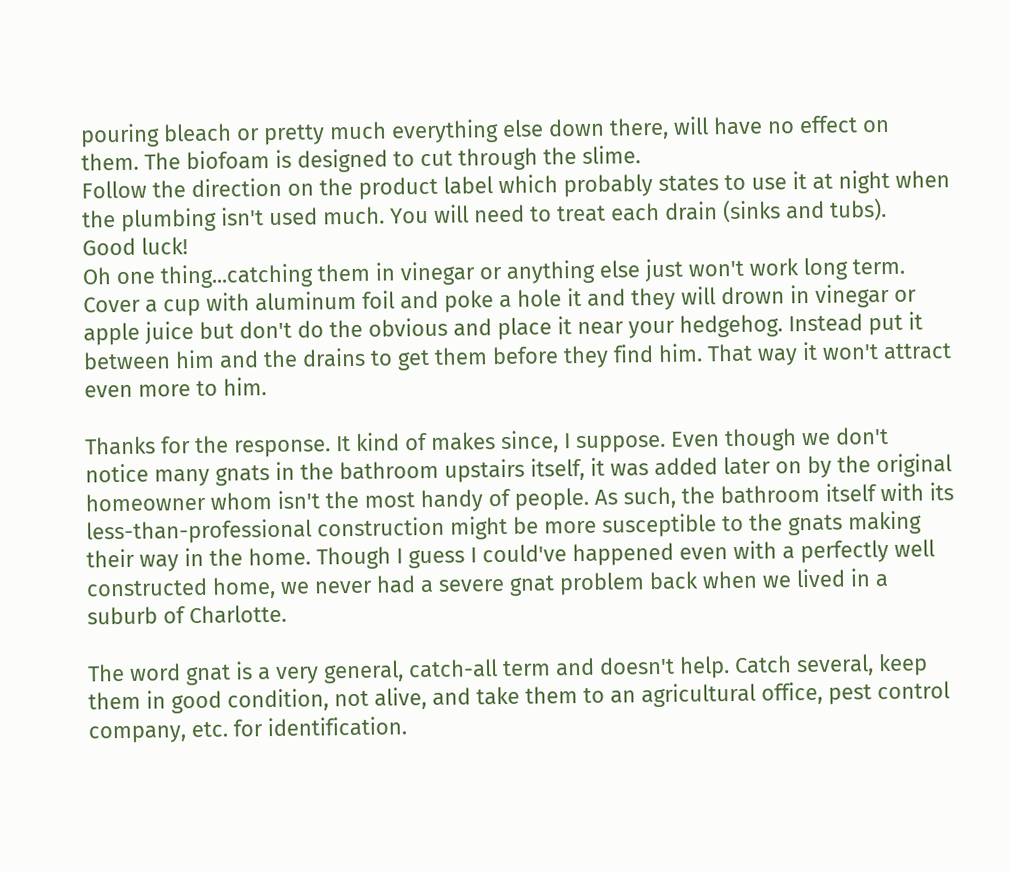pouring bleach or pretty much everything else down there, will have no effect on them. The biofoam is designed to cut through the slime.
Follow the direction on the product label which probably states to use it at night when the plumbing isn't used much. You will need to treat each drain (sinks and tubs).
Good luck!
Oh one thing...catching them in vinegar or anything else just won't work long term. Cover a cup with aluminum foil and poke a hole it and they will drown in vinegar or apple juice but don't do the obvious and place it near your hedgehog. Instead put it between him and the drains to get them before they find him. That way it won't attract even more to him.

Thanks for the response. It kind of makes since, I suppose. Even though we don't notice many gnats in the bathroom upstairs itself, it was added later on by the original homeowner whom isn't the most handy of people. As such, the bathroom itself with its less-than-professional construction might be more susceptible to the gnats making their way in the home. Though I guess I could've happened even with a perfectly well constructed home, we never had a severe gnat problem back when we lived in a suburb of Charlotte.

The word gnat is a very general, catch-all term and doesn't help. Catch several, keep them in good condition, not alive, and take them to an agricultural office, pest control company, etc. for identification.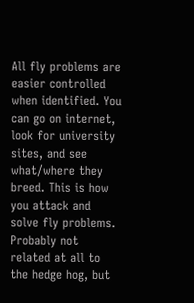All fly problems are easier controlled when identified. You can go on internet, look for university sites, and see what/where they breed. This is how you attack and solve fly problems. Probably not related at all to the hedge hog, but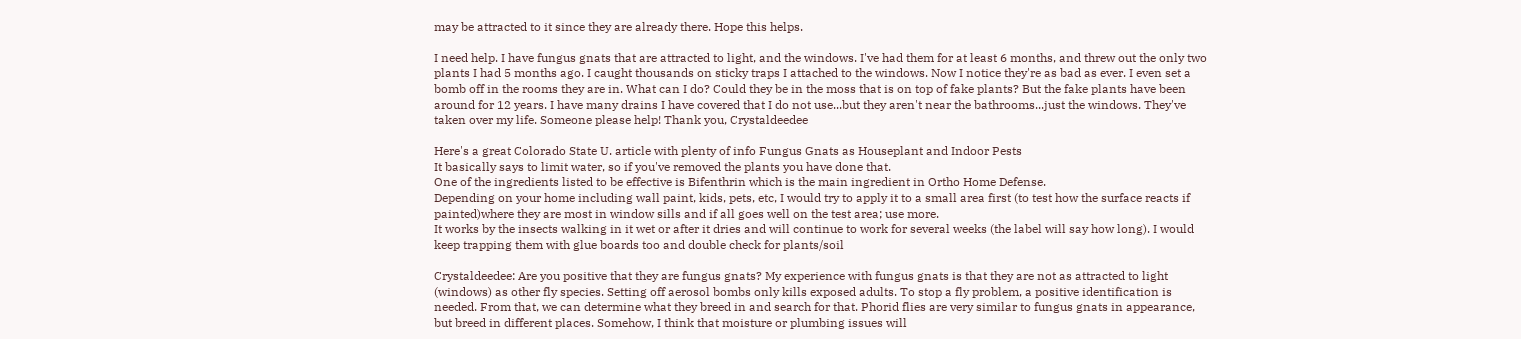may be attracted to it since they are already there. Hope this helps.

I need help. I have fungus gnats that are attracted to light, and the windows. I've had them for at least 6 months, and threw out the only two plants I had 5 months ago. I caught thousands on sticky traps I attached to the windows. Now I notice they're as bad as ever. I even set a bomb off in the rooms they are in. What can I do? Could they be in the moss that is on top of fake plants? But the fake plants have been around for 12 years. I have many drains I have covered that I do not use...but they aren't near the bathrooms...just the windows. They've taken over my life. Someone please help! Thank you, Crystaldeedee

Here's a great Colorado State U. article with plenty of info Fungus Gnats as Houseplant and Indoor Pests
It basically says to limit water, so if you've removed the plants you have done that.
One of the ingredients listed to be effective is Bifenthrin which is the main ingredient in Ortho Home Defense.
Depending on your home including wall paint, kids, pets, etc, I would try to apply it to a small area first (to test how the surface reacts if painted)where they are most in window sills and if all goes well on the test area; use more.
It works by the insects walking in it wet or after it dries and will continue to work for several weeks (the label will say how long). I would keep trapping them with glue boards too and double check for plants/soil

Crystaldeedee: Are you positive that they are fungus gnats? My experience with fungus gnats is that they are not as attracted to light (windows) as other fly species. Setting off aerosol bombs only kills exposed adults. To stop a fly problem, a positive identification is needed. From that, we can determine what they breed in and search for that. Phorid flies are very similar to fungus gnats in appearance, but breed in different places. Somehow, I think that moisture or plumbing issues will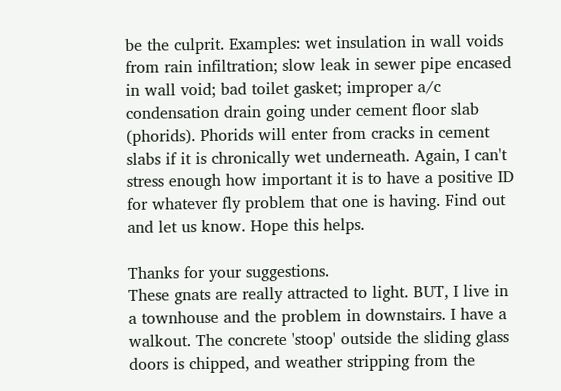be the culprit. Examples: wet insulation in wall voids from rain infiltration; slow leak in sewer pipe encased in wall void; bad toilet gasket; improper a/c condensation drain going under cement floor slab (phorids). Phorids will enter from cracks in cement slabs if it is chronically wet underneath. Again, I can't stress enough how important it is to have a positive ID for whatever fly problem that one is having. Find out and let us know. Hope this helps.

Thanks for your suggestions.
These gnats are really attracted to light. BUT, I live in a townhouse and the problem in downstairs. I have a walkout. The concrete 'stoop' outside the sliding glass doors is chipped, and weather stripping from the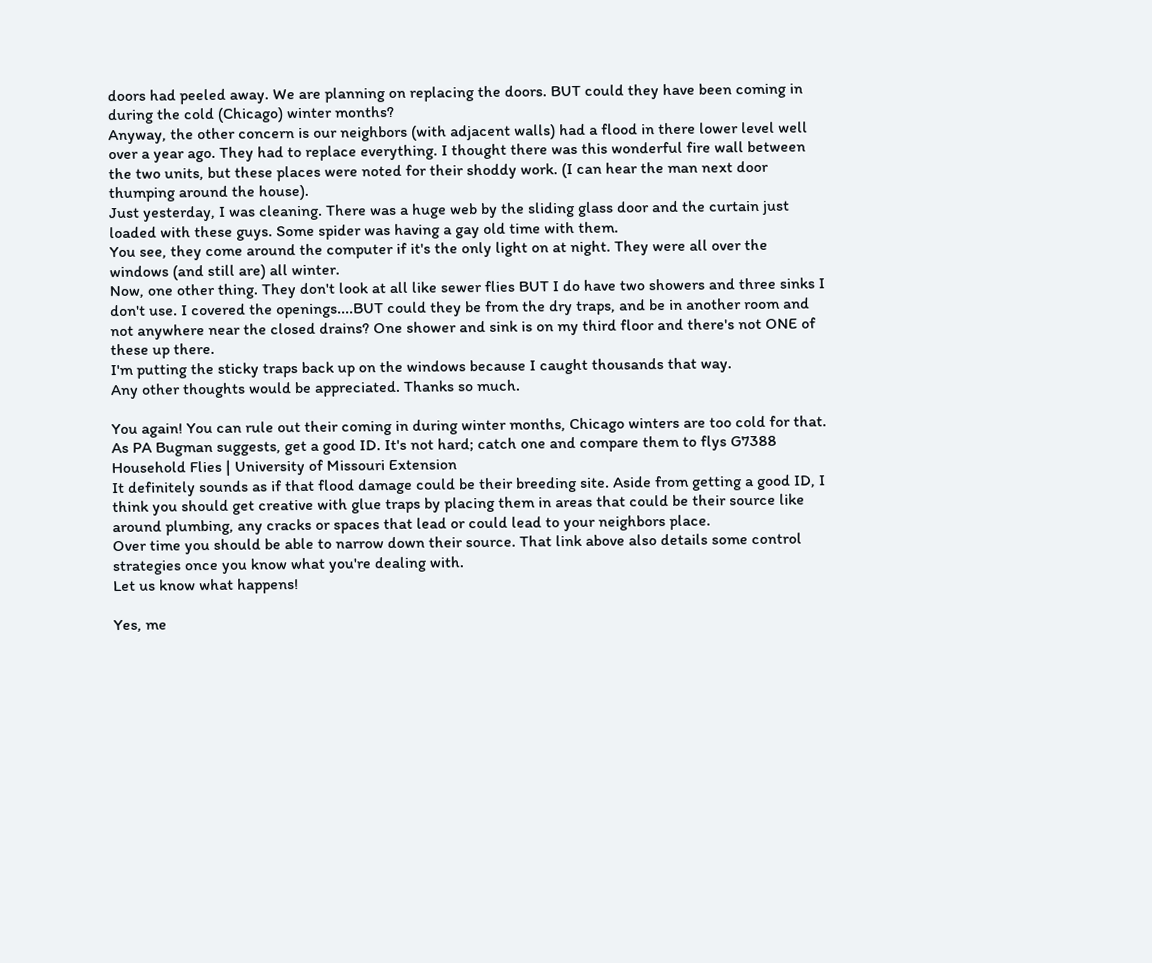doors had peeled away. We are planning on replacing the doors. BUT could they have been coming in during the cold (Chicago) winter months?
Anyway, the other concern is our neighbors (with adjacent walls) had a flood in there lower level well over a year ago. They had to replace everything. I thought there was this wonderful fire wall between the two units, but these places were noted for their shoddy work. (I can hear the man next door thumping around the house).
Just yesterday, I was cleaning. There was a huge web by the sliding glass door and the curtain just loaded with these guys. Some spider was having a gay old time with them.
You see, they come around the computer if it's the only light on at night. They were all over the windows (and still are) all winter.
Now, one other thing. They don't look at all like sewer flies BUT I do have two showers and three sinks I don't use. I covered the openings....BUT could they be from the dry traps, and be in another room and not anywhere near the closed drains? One shower and sink is on my third floor and there's not ONE of these up there.
I'm putting the sticky traps back up on the windows because I caught thousands that way.
Any other thoughts would be appreciated. Thanks so much.

You again! You can rule out their coming in during winter months, Chicago winters are too cold for that. As PA Bugman suggests, get a good ID. It's not hard; catch one and compare them to flys G7388 Household Flies | University of Missouri Extension
It definitely sounds as if that flood damage could be their breeding site. Aside from getting a good ID, I think you should get creative with glue traps by placing them in areas that could be their source like around plumbing, any cracks or spaces that lead or could lead to your neighbors place.
Over time you should be able to narrow down their source. That link above also details some control strategies once you know what you're dealing with.
Let us know what happens!

Yes, me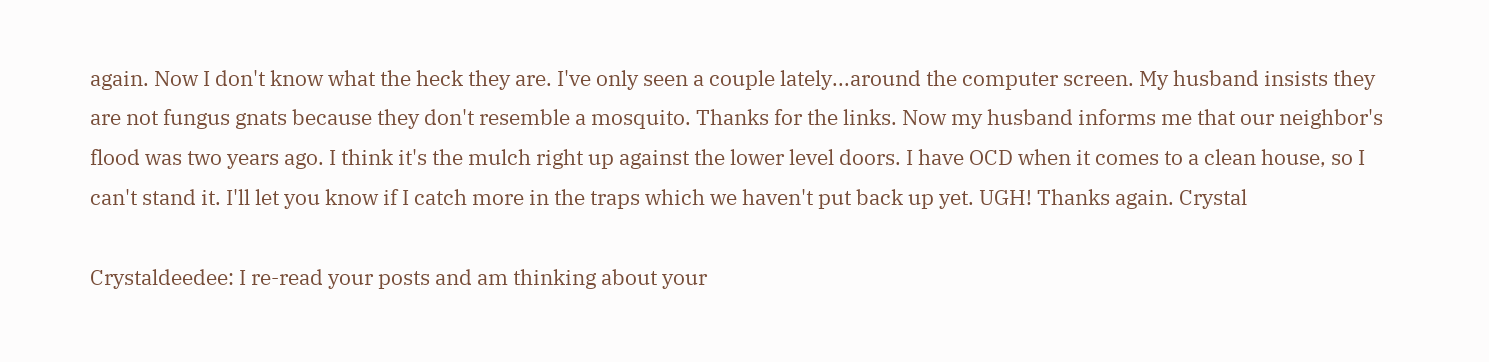again. Now I don't know what the heck they are. I've only seen a couple lately...around the computer screen. My husband insists they are not fungus gnats because they don't resemble a mosquito. Thanks for the links. Now my husband informs me that our neighbor's flood was two years ago. I think it's the mulch right up against the lower level doors. I have OCD when it comes to a clean house, so I can't stand it. I'll let you know if I catch more in the traps which we haven't put back up yet. UGH! Thanks again. Crystal

Crystaldeedee: I re-read your posts and am thinking about your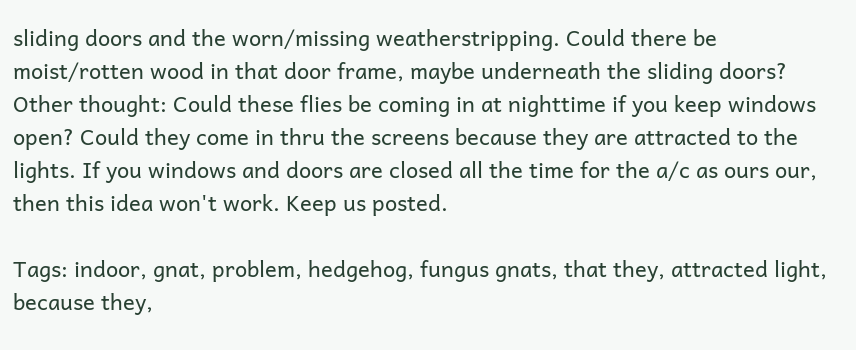sliding doors and the worn/missing weatherstripping. Could there be moist/rotten wood in that door frame, maybe underneath the sliding doors?
Other thought: Could these flies be coming in at nighttime if you keep windows open? Could they come in thru the screens because they are attracted to the lights. If you windows and doors are closed all the time for the a/c as ours our, then this idea won't work. Keep us posted.

Tags: indoor, gnat, problem, hedgehog, fungus gnats, that they, attracted light, because they,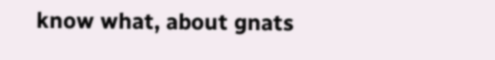know what, about gnats